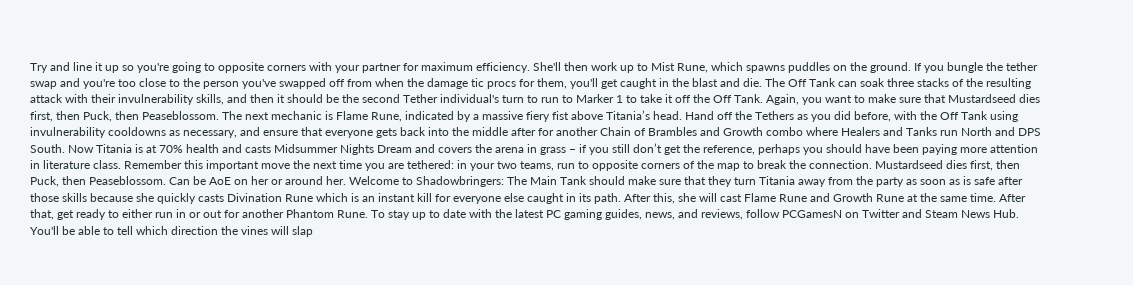Try and line it up so you're going to opposite corners with your partner for maximum efficiency. She'll then work up to Mist Rune, which spawns puddles on the ground. If you bungle the tether swap and you're too close to the person you've swapped off from when the damage tic procs for them, you'll get caught in the blast and die. The Off Tank can soak three stacks of the resulting attack with their invulnerability skills, and then it should be the second Tether individual's turn to run to Marker 1 to take it off the Off Tank. Again, you want to make sure that Mustardseed dies first, then Puck, then Peaseblossom. The next mechanic is Flame Rune, indicated by a massive fiery fist above Titania’s head. Hand off the Tethers as you did before, with the Off Tank using invulnerability cooldowns as necessary, and ensure that everyone gets back into the middle after for another Chain of Brambles and Growth combo where Healers and Tanks run North and DPS South. Now Titania is at 70% health and casts Midsummer Nights Dream and covers the arena in grass – if you still don’t get the reference, perhaps you should have been paying more attention in literature class. Remember this important move the next time you are tethered: in your two teams, run to opposite corners of the map to break the connection. Mustardseed dies first, then Puck, then Peaseblossom. Can be AoE on her or around her. Welcome to Shadowbringers: The Main Tank should make sure that they turn Titania away from the party as soon as is safe after those skills because she quickly casts Divination Rune which is an instant kill for everyone else caught in its path. After this, she will cast Flame Rune and Growth Rune at the same time. After that, get ready to either run in or out for another Phantom Rune. To stay up to date with the latest PC gaming guides, news, and reviews, follow PCGamesN on Twitter and Steam News Hub. You'll be able to tell which direction the vines will slap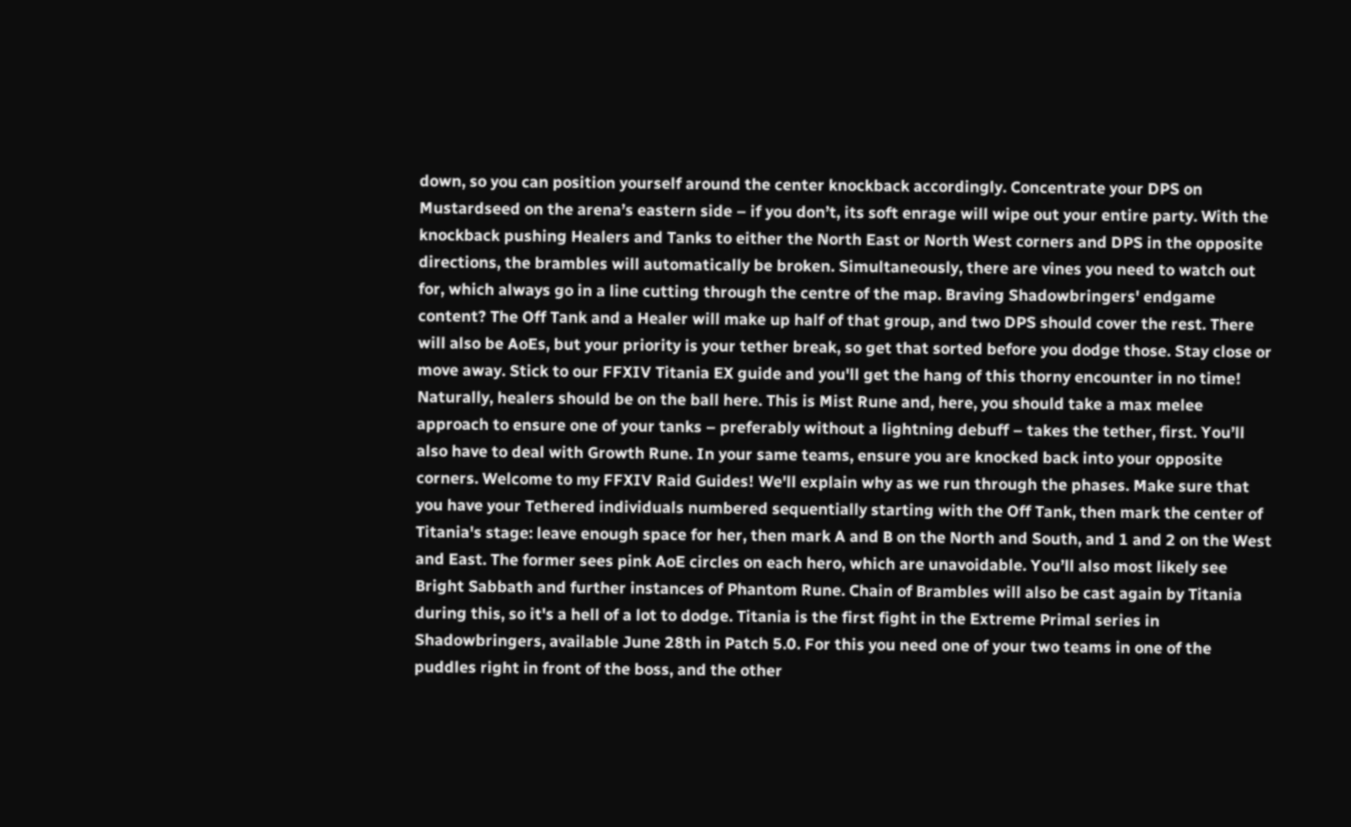down, so you can position yourself around the center knockback accordingly. Concentrate your DPS on Mustardseed on the arena’s eastern side – if you don’t, its soft enrage will wipe out your entire party. With the knockback pushing Healers and Tanks to either the North East or North West corners and DPS in the opposite directions, the brambles will automatically be broken. Simultaneously, there are vines you need to watch out for, which always go in a line cutting through the centre of the map. Braving Shadowbringers' endgame content? The Off Tank and a Healer will make up half of that group, and two DPS should cover the rest. There will also be AoEs, but your priority is your tether break, so get that sorted before you dodge those. Stay close or move away. Stick to our FFXIV Titania EX guide and you'll get the hang of this thorny encounter in no time! Naturally, healers should be on the ball here. This is Mist Rune and, here, you should take a max melee approach to ensure one of your tanks – preferably without a lightning debuff – takes the tether, first. You’ll also have to deal with Growth Rune. In your same teams, ensure you are knocked back into your opposite corners. Welcome to my FFXIV Raid Guides! We'll explain why as we run through the phases. Make sure that you have your Tethered individuals numbered sequentially starting with the Off Tank, then mark the center of Titania's stage: leave enough space for her, then mark A and B on the North and South, and 1 and 2 on the West and East. The former sees pink AoE circles on each hero, which are unavoidable. You’ll also most likely see Bright Sabbath and further instances of Phantom Rune. Chain of Brambles will also be cast again by Titania during this, so it's a hell of a lot to dodge. Titania is the first fight in the Extreme Primal series in Shadowbringers, available June 28th in Patch 5.0. For this you need one of your two teams in one of the puddles right in front of the boss, and the other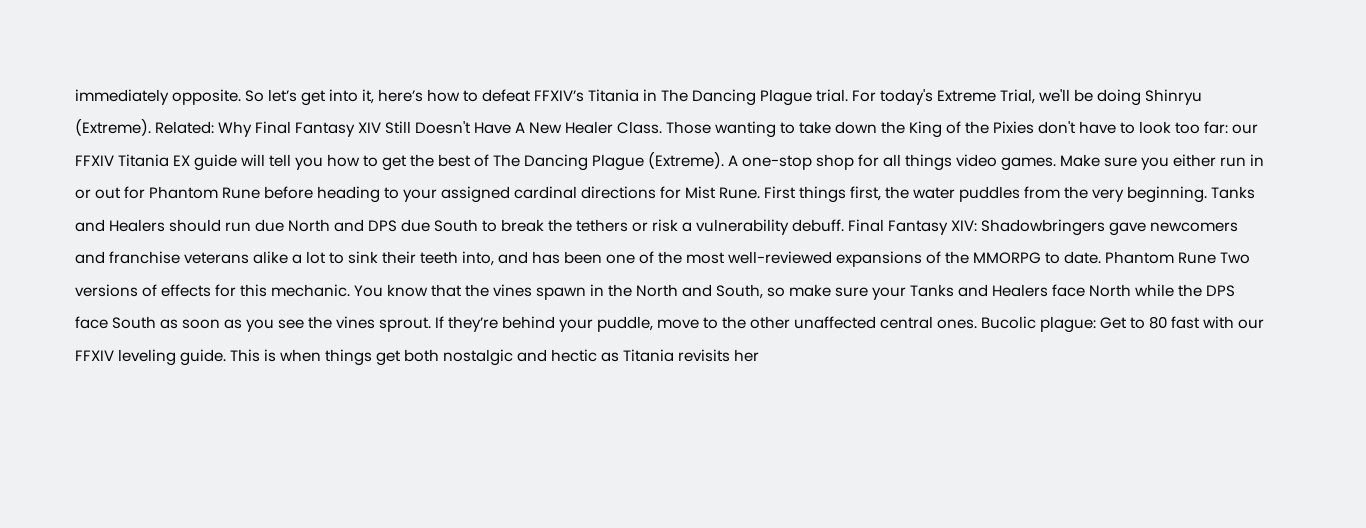immediately opposite. So let’s get into it, here’s how to defeat FFXIV’s Titania in The Dancing Plague trial. For today's Extreme Trial, we'll be doing Shinryu (Extreme). Related: Why Final Fantasy XIV Still Doesn't Have A New Healer Class. Those wanting to take down the King of the Pixies don't have to look too far: our FFXIV Titania EX guide will tell you how to get the best of The Dancing Plague (Extreme). A one-stop shop for all things video games. Make sure you either run in or out for Phantom Rune before heading to your assigned cardinal directions for Mist Rune. First things first, the water puddles from the very beginning. Tanks and Healers should run due North and DPS due South to break the tethers or risk a vulnerability debuff. Final Fantasy XIV: Shadowbringers gave newcomers and franchise veterans alike a lot to sink their teeth into, and has been one of the most well-reviewed expansions of the MMORPG to date. Phantom Rune Two versions of effects for this mechanic. You know that the vines spawn in the North and South, so make sure your Tanks and Healers face North while the DPS face South as soon as you see the vines sprout. If they’re behind your puddle, move to the other unaffected central ones. Bucolic plague: Get to 80 fast with our FFXIV leveling guide. This is when things get both nostalgic and hectic as Titania revisits her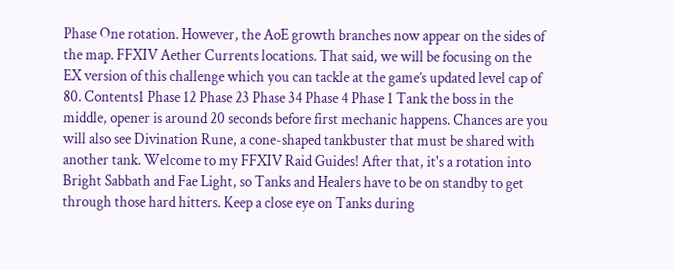Phase One rotation. However, the AoE growth branches now appear on the sides of the map. FFXIV Aether Currents locations. That said, we will be focusing on the EX version of this challenge which you can tackle at the game’s updated level cap of 80. Contents1 Phase 12 Phase 23 Phase 34 Phase 4 Phase 1 Tank the boss in the middle, opener is around 20 seconds before first mechanic happens. Chances are you will also see Divination Rune, a cone-shaped tankbuster that must be shared with another tank. Welcome to my FFXIV Raid Guides! After that, it's a rotation into Bright Sabbath and Fae Light, so Tanks and Healers have to be on standby to get through those hard hitters. Keep a close eye on Tanks during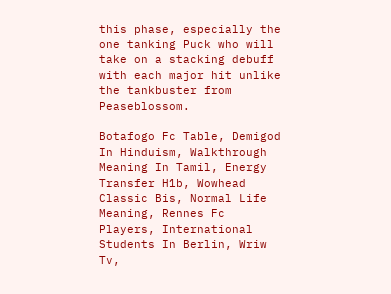this phase, especially the one tanking Puck who will take on a stacking debuff with each major hit unlike the tankbuster from Peaseblossom.

Botafogo Fc Table, Demigod In Hinduism, Walkthrough Meaning In Tamil, Energy Transfer H1b, Wowhead Classic Bis, Normal Life Meaning, Rennes Fc Players, International Students In Berlin, Wriw Tv,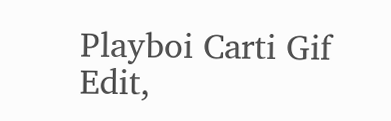Playboi Carti Gif Edit,